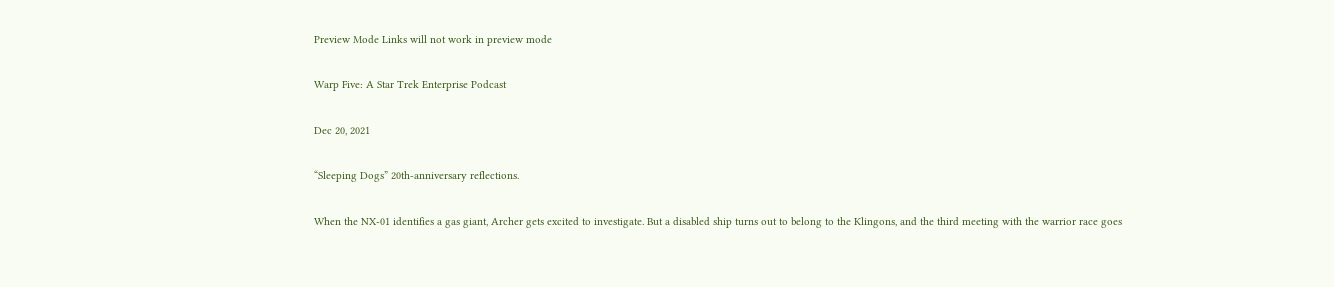Preview Mode Links will not work in preview mode

Warp Five: A Star Trek Enterprise Podcast

Dec 20, 2021

“Sleeping Dogs” 20th-anniversary reflections.

When the NX-01 identifies a gas giant, Archer gets excited to investigate. But a disabled ship turns out to belong to the Klingons, and the third meeting with the warrior race goes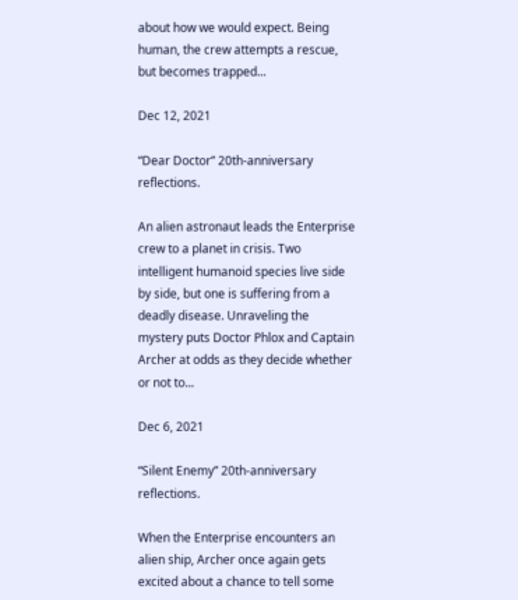about how we would expect. Being human, the crew attempts a rescue, but becomes trapped...

Dec 12, 2021

“Dear Doctor” 20th-anniversary reflections.

An alien astronaut leads the Enterprise crew to a planet in crisis. Two intelligent humanoid species live side by side, but one is suffering from a deadly disease. Unraveling the mystery puts Doctor Phlox and Captain Archer at odds as they decide whether or not to...

Dec 6, 2021

“Silent Enemy” 20th-anniversary reflections.

When the Enterprise encounters an alien ship, Archer once again gets excited about a chance to tell some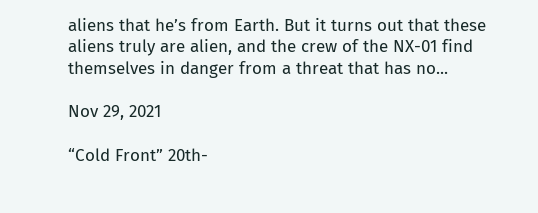aliens that he’s from Earth. But it turns out that these aliens truly are alien, and the crew of the NX-01 find themselves in danger from a threat that has no...

Nov 29, 2021

“Cold Front” 20th-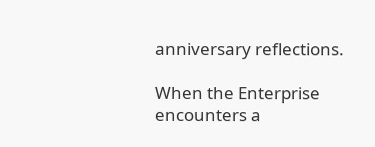anniversary reflections.

When the Enterprise encounters a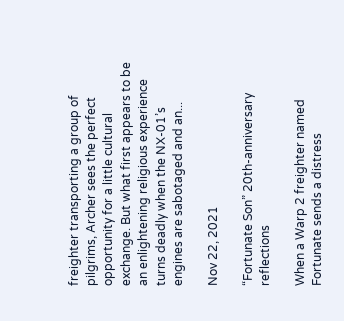freighter transporting a group of pilgrims, Archer sees the perfect opportunity for a little cultural exchange. But what first appears to be an enlightening religious experience turns deadly when the NX-01’s engines are sabotaged and an...

Nov 22, 2021

“Fortunate Son” 20th-anniversary reflections

When a Warp 2 freighter named Fortunate sends a distress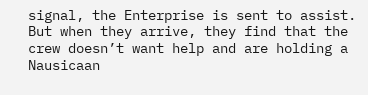signal, the Enterprise is sent to assist. But when they arrive, they find that the crew doesn’t want help and are holding a Nausicaan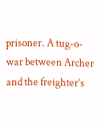prisoner. A tug-o-war between Archer and the freighter’s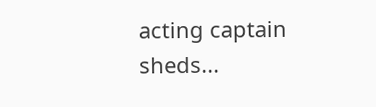acting captain sheds...